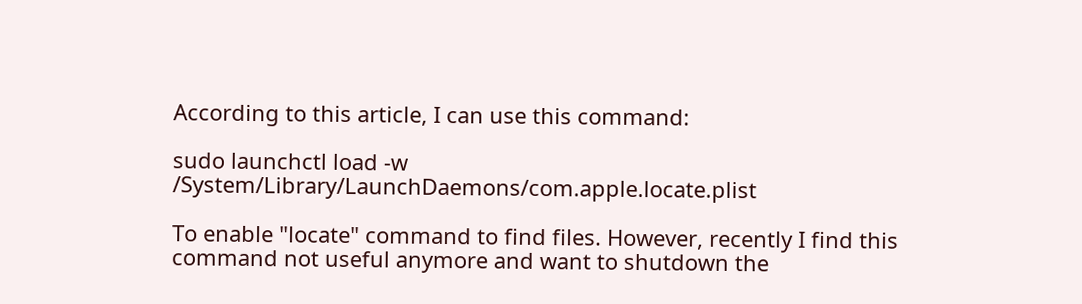According to this article, I can use this command:

sudo launchctl load -w /System/Library/LaunchDaemons/com.apple.locate.plist

To enable "locate" command to find files. However, recently I find this command not useful anymore and want to shutdown the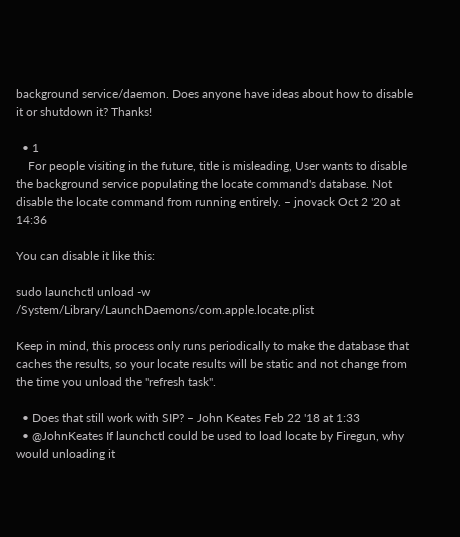background service/daemon. Does anyone have ideas about how to disable it or shutdown it? Thanks!

  • 1
    For people visiting in the future, title is misleading, User wants to disable the background service populating the locate command's database. Not disable the locate command from running entirely. – jnovack Oct 2 '20 at 14:36

You can disable it like this:

sudo launchctl unload -w /System/Library/LaunchDaemons/com.apple.locate.plist

Keep in mind, this process only runs periodically to make the database that caches the results, so your locate results will be static and not change from the time you unload the "refresh task".

  • Does that still work with SIP? – John Keates Feb 22 '18 at 1:33
  • @JohnKeates If launchctl could be used to load locate by Firegun, why would unloading it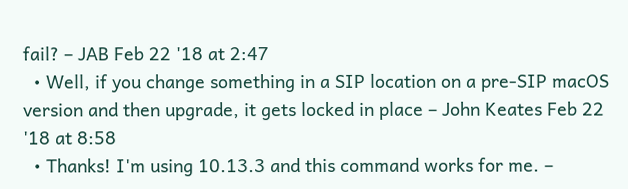fail? – JAB Feb 22 '18 at 2:47
  • Well, if you change something in a SIP location on a pre-SIP macOS version and then upgrade, it gets locked in place – John Keates Feb 22 '18 at 8:58
  • Thanks! I'm using 10.13.3 and this command works for me. –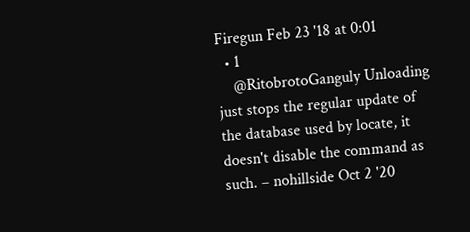Firegun Feb 23 '18 at 0:01
  • 1
    @RitobrotoGanguly Unloading just stops the regular update of the database used by locate, it doesn't disable the command as such. – nohillside Oct 2 '20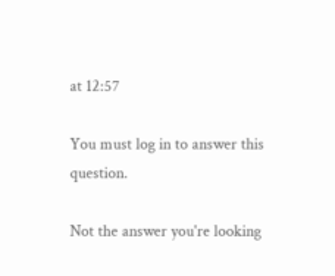at 12:57

You must log in to answer this question.

Not the answer you're looking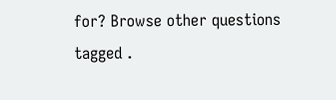for? Browse other questions tagged .